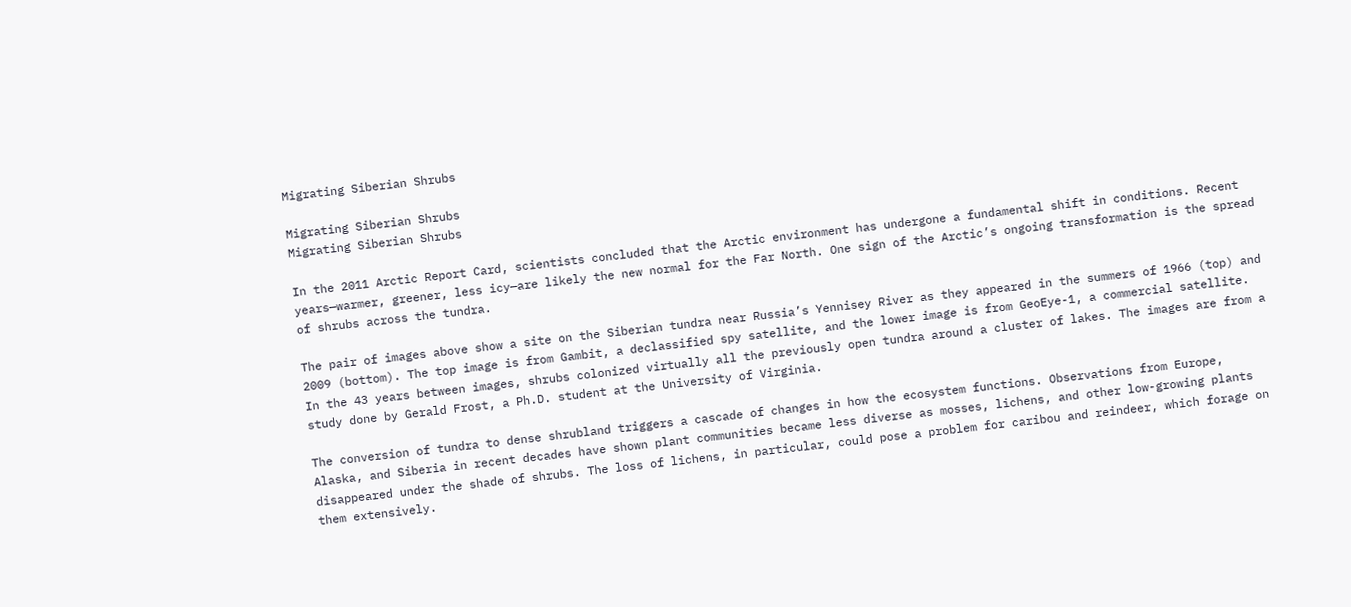Migrating Siberian Shrubs

Migrating Siberian Shrubs
Migrating Siberian Shrubs

In the 2011 Arctic Report Card, scientists concluded that the Arctic environment has undergone a fundamental shift in conditions. Recent years—warmer, greener, less icy—are likely the new normal for the Far North. One sign of the Arctic’s ongoing transformation is the spread of shrubs across the tundra.

The pair of images above show a site on the Siberian tundra near Russia’s Yennisey River as they appeared in the summers of 1966 (top) and 2009 (bottom). The top image is from Gambit, a declassified spy satellite, and the lower image is from GeoEye-1, a commercial satellite. In the 43 years between images, shrubs colonized virtually all the previously open tundra around a cluster of lakes. The images are from a study done by Gerald Frost, a Ph.D. student at the University of Virginia.

The conversion of tundra to dense shrubland triggers a cascade of changes in how the ecosystem functions. Observations from Europe, Alaska, and Siberia in recent decades have shown plant communities became less diverse as mosses, lichens, and other low-growing plants disappeared under the shade of shrubs. The loss of lichens, in particular, could pose a problem for caribou and reindeer, which forage on them extensively.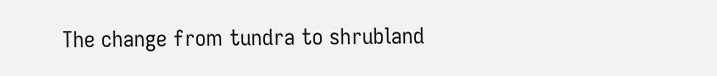The change from tundra to shrubland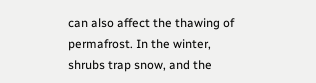can also affect the thawing of permafrost. In the winter, shrubs trap snow, and the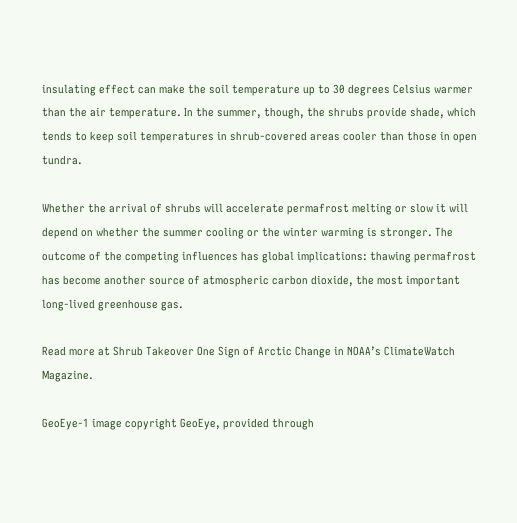insulating effect can make the soil temperature up to 30 degrees Celsius warmer than the air temperature. In the summer, though, the shrubs provide shade, which tends to keep soil temperatures in shrub-covered areas cooler than those in open tundra.

Whether the arrival of shrubs will accelerate permafrost melting or slow it will depend on whether the summer cooling or the winter warming is stronger. The outcome of the competing influences has global implications: thawing permafrost has become another source of atmospheric carbon dioxide, the most important long-lived greenhouse gas.

Read more at Shrub Takeover One Sign of Arctic Change in NOAA’s ClimateWatch Magazine.

GeoEye-1 image copyright GeoEye, provided through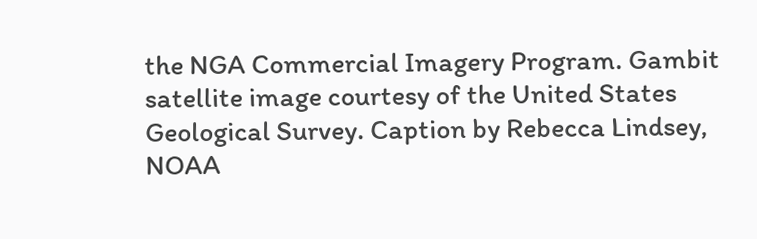the NGA Commercial Imagery Program. Gambit satellite image courtesy of the United States Geological Survey. Caption by Rebecca Lindsey, NOAA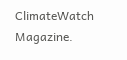ClimateWatch Magazine.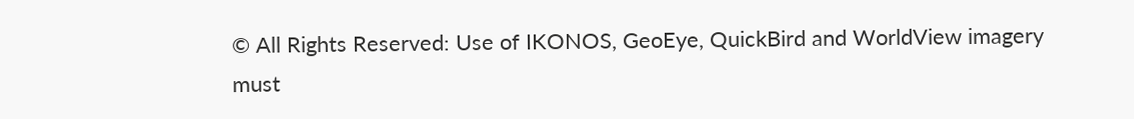© All Rights Reserved: Use of IKONOS, GeoEye, QuickBird and WorldView imagery must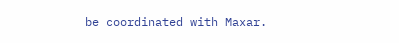be coordinated with Maxar.